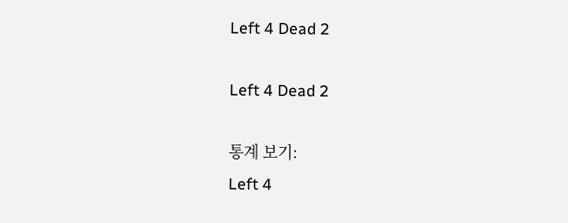Left 4 Dead 2

Left 4 Dead 2

통계 보기:
Left 4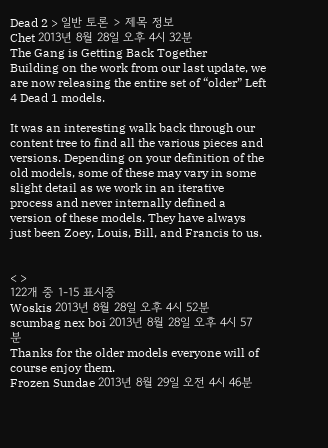Dead 2 > 일반 토론 > 제목 정보
Chet 2013년 8월 28일 오후 4시 32분
The Gang is Getting Back Together
Building on the work from our last update, we are now releasing the entire set of “older” Left 4 Dead 1 models.

It was an interesting walk back through our content tree to find all the various pieces and versions. Depending on your definition of the old models, some of these may vary in some slight detail as we work in an iterative process and never internally defined a version of these models. They have always just been Zoey, Louis, Bill, and Francis to us.


< >
122개 중 1-15 표시중
Woskis 2013년 8월 28일 오후 4시 52분
scumbag nex boi 2013년 8월 28일 오후 4시 57분
Thanks for the older models everyone will of course enjoy them.
Frozen Sundae 2013년 8월 29일 오전 4시 46분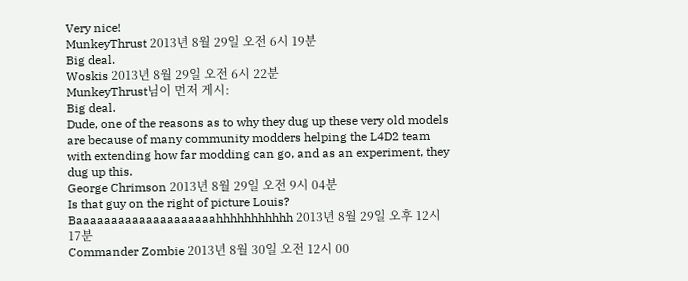Very nice!
MunkeyThrust 2013년 8월 29일 오전 6시 19분
Big deal.
Woskis 2013년 8월 29일 오전 6시 22분
MunkeyThrust님이 먼저 게시:
Big deal.
Dude, one of the reasons as to why they dug up these very old models are because of many community modders helping the L4D2 team with extending how far modding can go, and as an experiment, they dug up this.
George Chrimson 2013년 8월 29일 오전 9시 04분
Is that guy on the right of picture Louis?
Baaaaaaaaaaaaaaaaaaaahhhhhhhhhhh 2013년 8월 29일 오후 12시 17분
Commander Zombie 2013년 8월 30일 오전 12시 00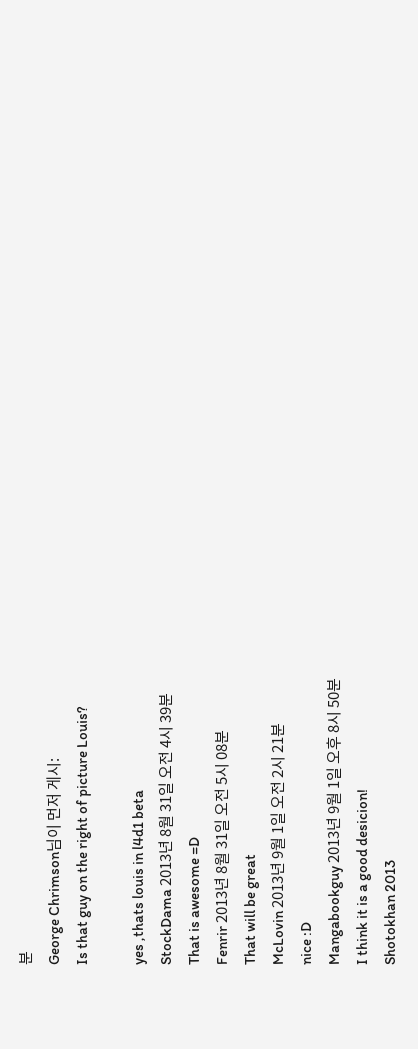분
George Chrimson님이 먼저 게시:
Is that guy on the right of picture Louis?

yes ,thats louis in l4d1 beta
StockDama 2013년 8월 31일 오전 4시 39분
That is awesome =D
Fenrir 2013년 8월 31일 오전 5시 08분
That will be great
McLovin 2013년 9월 1일 오전 2시 21분
nice :D
Mangabookguy 2013년 9월 1일 오후 8시 50분
I think it is a good desicion!
Shotokhan 2013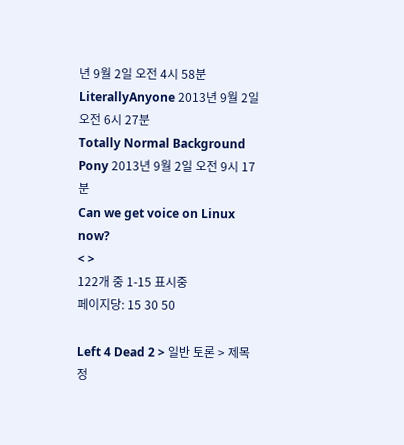년 9월 2일 오전 4시 58분
LiterallyAnyone 2013년 9월 2일 오전 6시 27분
Totally Normal Background Pony 2013년 9월 2일 오전 9시 17분
Can we get voice on Linux now?
< >
122개 중 1-15 표시중
페이지당: 15 30 50

Left 4 Dead 2 > 일반 토론 > 제목 정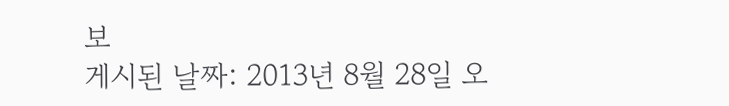보
게시된 날짜: 2013년 8월 28일 오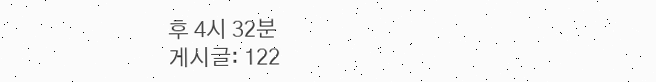후 4시 32분
게시글: 122